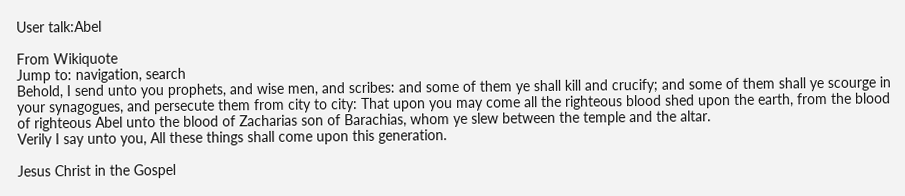User talk:Abel

From Wikiquote
Jump to: navigation, search
Behold, I send unto you prophets, and wise men, and scribes: and some of them ye shall kill and crucify; and some of them shall ye scourge in your synagogues, and persecute them from city to city: That upon you may come all the righteous blood shed upon the earth, from the blood of righteous Abel unto the blood of Zacharias son of Barachias, whom ye slew between the temple and the altar.
Verily I say unto you, All these things shall come upon this generation.

Jesus Christ in the Gospel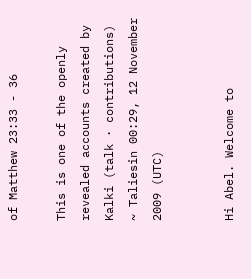of Matthew 23:33 - 36

This is one of the openly revealed accounts created by Kalki (talk · contributions) ~ Taliesin 00:29, 12 November 2009 (UTC)


Hi Abel. Welcome to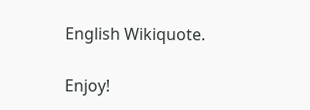English Wikiquote.

Enjoy!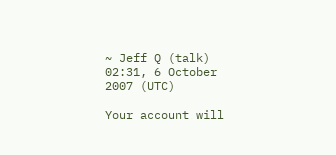~ Jeff Q (talk) 02:31, 6 October 2007 (UTC)

Your account will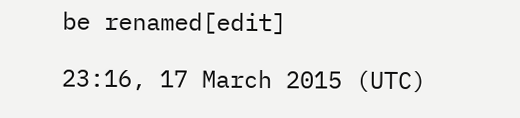be renamed[edit]

23:16, 17 March 2015 (UTC)